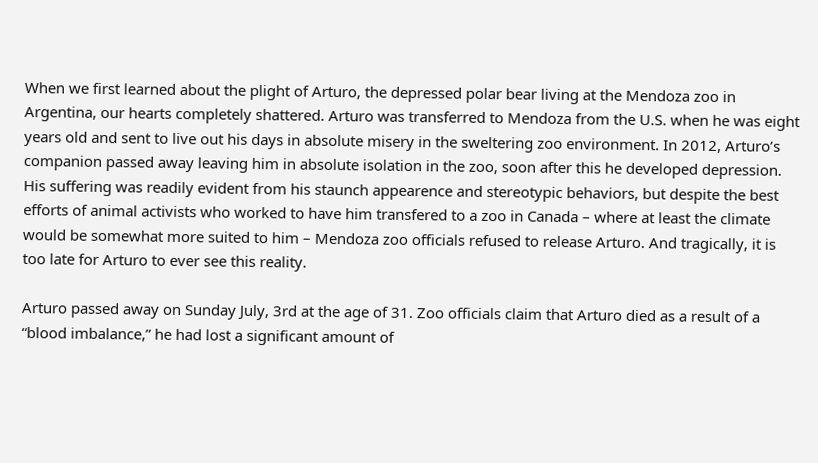When we first learned about the plight of Arturo, the depressed polar bear living at the Mendoza zoo in Argentina, our hearts completely shattered. Arturo was transferred to Mendoza from the U.S. when he was eight years old and sent to live out his days in absolute misery in the sweltering zoo environment. In 2012, Arturo’s companion passed away leaving him in absolute isolation in the zoo, soon after this he developed depression. His suffering was readily evident from his staunch appearence and stereotypic behaviors, but despite the best efforts of animal activists who worked to have him transfered to a zoo in Canada – where at least the climate would be somewhat more suited to him – Mendoza zoo officials refused to release Arturo. And tragically, it is too late for Arturo to ever see this reality.

Arturo passed away on Sunday July, 3rd at the age of 31. Zoo officials claim that Arturo died as a result of a “blood imbalance,” he had lost a significant amount of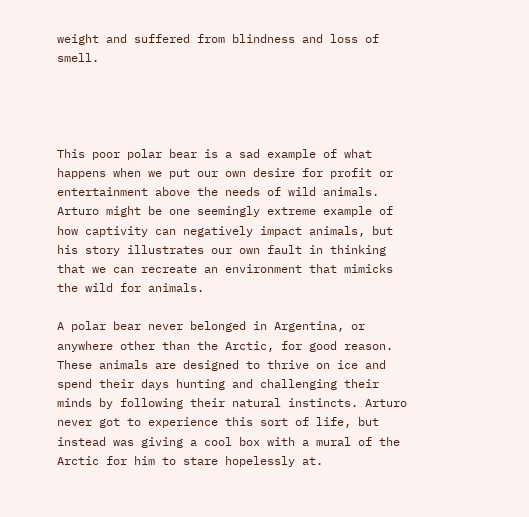weight and suffered from blindness and loss of smell.




This poor polar bear is a sad example of what happens when we put our own desire for profit or entertainment above the needs of wild animals. Arturo might be one seemingly extreme example of how captivity can negatively impact animals, but his story illustrates our own fault in thinking that we can recreate an environment that mimicks the wild for animals.

A polar bear never belonged in Argentina, or anywhere other than the Arctic, for good reason. These animals are designed to thrive on ice and spend their days hunting and challenging their minds by following their natural instincts. Arturo never got to experience this sort of life, but instead was giving a cool box with a mural of the Arctic for him to stare hopelessly at.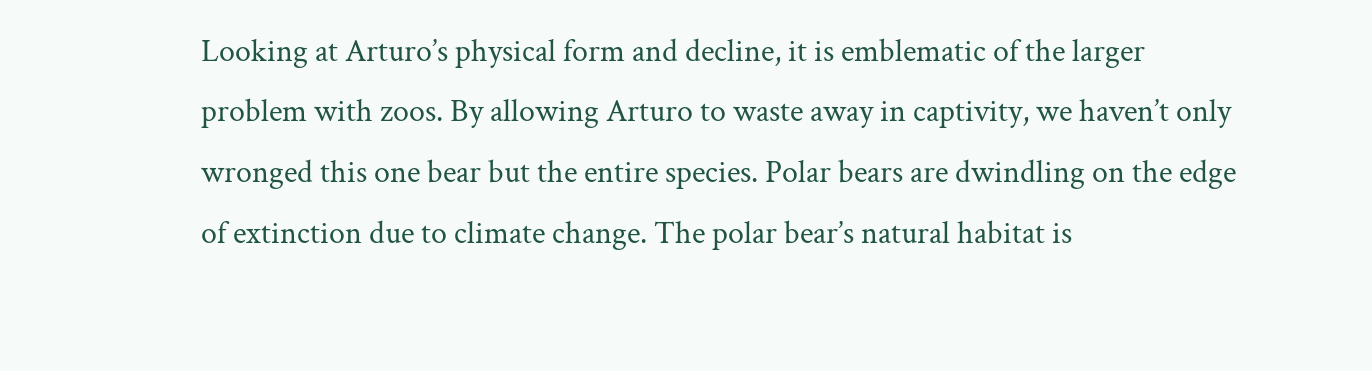Looking at Arturo’s physical form and decline, it is emblematic of the larger problem with zoos. By allowing Arturo to waste away in captivity, we haven’t only wronged this one bear but the entire species. Polar bears are dwindling on the edge of extinction due to climate change. The polar bear’s natural habitat is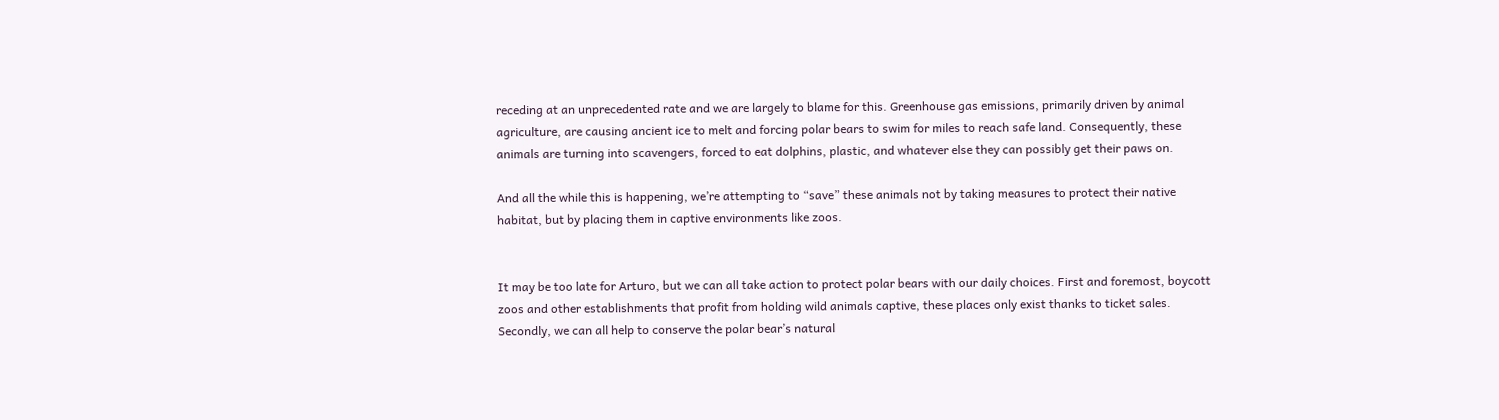receding at an unprecedented rate and we are largely to blame for this. Greenhouse gas emissions, primarily driven by animal agriculture, are causing ancient ice to melt and forcing polar bears to swim for miles to reach safe land. Consequently, these animals are turning into scavengers, forced to eat dolphins, plastic, and whatever else they can possibly get their paws on.

And all the while this is happening, we’re attempting to “save” these animals not by taking measures to protect their native habitat, but by placing them in captive environments like zoos.


It may be too late for Arturo, but we can all take action to protect polar bears with our daily choices. First and foremost, boycott zoos and other establishments that profit from holding wild animals captive, these places only exist thanks to ticket sales. Secondly, we can all help to conserve the polar bear’s natural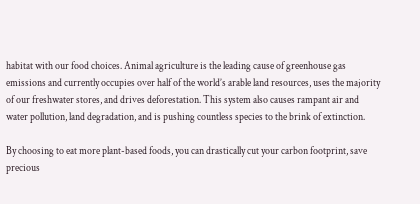habitat with our food choices. Animal agriculture is the leading cause of greenhouse gas emissions and currently occupies over half of the world’s arable land resources, uses the majority of our freshwater stores, and drives deforestation. This system also causes rampant air and water pollution, land degradation, and is pushing countless species to the brink of extinction.

By choosing to eat more plant-based foods, you can drastically cut your carbon footprint, save precious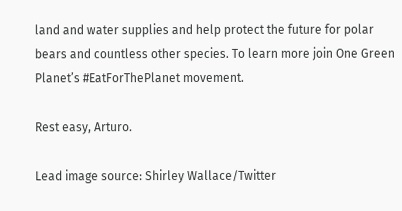land and water supplies and help protect the future for polar bears and countless other species. To learn more join One Green Planet’s #EatForThePlanet movement.

Rest easy, Arturo.

Lead image source: Shirley Wallace/Twitter